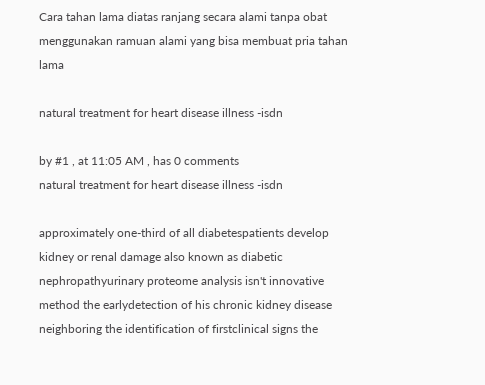Cara tahan lama diatas ranjang secara alami tanpa obat menggunakan ramuan alami yang bisa membuat pria tahan lama

natural treatment for heart disease illness -isdn

by #1 , at 11:05 AM , has 0 comments
natural treatment for heart disease illness -isdn

approximately one-third of all diabetespatients develop kidney or renal damage also known as diabetic nephropathyurinary proteome analysis isn't innovative method the earlydetection of his chronic kidney disease neighboring the identification of firstclinical signs the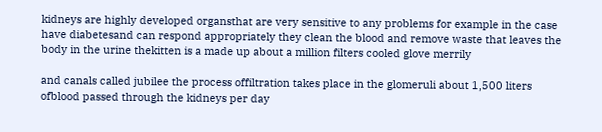kidneys are highly developed organsthat are very sensitive to any problems for example in the case have diabetesand can respond appropriately they clean the blood and remove waste that leaves the body in the urine thekitten is a made up about a million filters cooled glove merrily

and canals called jubilee the process offiltration takes place in the glomeruli about 1,500 liters ofblood passed through the kidneys per day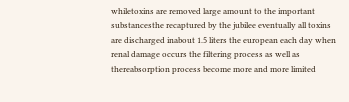whiletoxins are removed large amount to the important substancesthe recaptured by the jubilee eventually all toxins are discharged inabout 1.5 liters the european each day when renal damage occurs the filtering process as well as thereabsorption process become more and more limited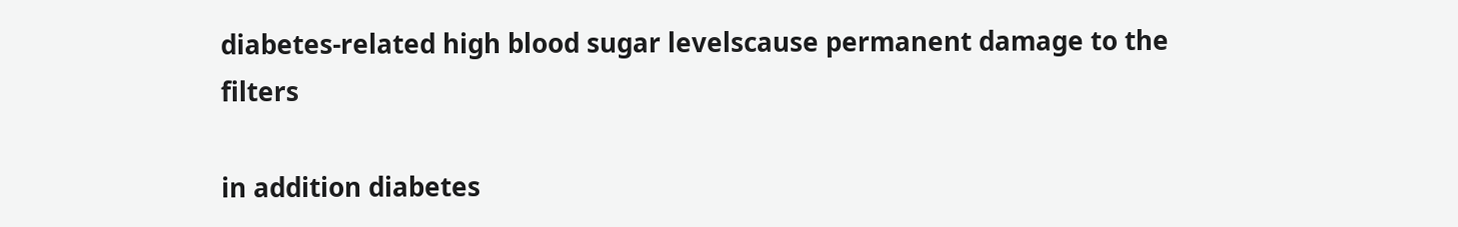diabetes-related high blood sugar levelscause permanent damage to the filters

in addition diabetes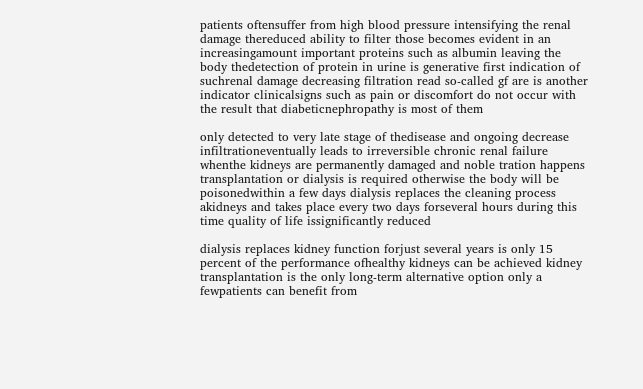patients oftensuffer from high blood pressure intensifying the renal damage thereduced ability to filter those becomes evident in an increasingamount important proteins such as albumin leaving the body thedetection of protein in urine is generative first indication of suchrenal damage decreasing filtration read so-called gf are is another indicator clinicalsigns such as pain or discomfort do not occur with the result that diabeticnephropathy is most of them

only detected to very late stage of thedisease and ongoing decrease infiltrationeventually leads to irreversible chronic renal failure whenthe kidneys are permanently damaged and noble tration happens transplantation or dialysis is required otherwise the body will be poisonedwithin a few days dialysis replaces the cleaning process akidneys and takes place every two days forseveral hours during this time quality of life issignificantly reduced

dialysis replaces kidney function forjust several years is only 15 percent of the performance ofhealthy kidneys can be achieved kidney transplantation is the only long-term alternative option only a fewpatients can benefit from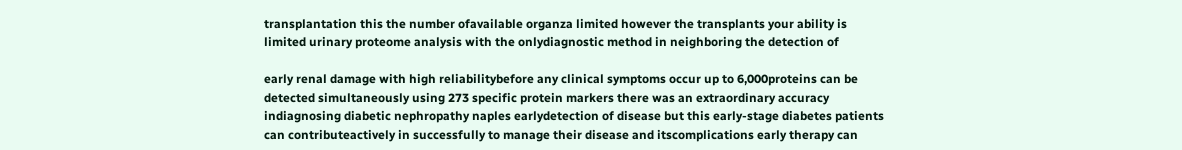transplantation this the number ofavailable organza limited however the transplants your ability is limited urinary proteome analysis with the onlydiagnostic method in neighboring the detection of

early renal damage with high reliabilitybefore any clinical symptoms occur up to 6,000proteins can be detected simultaneously using 273 specific protein markers there was an extraordinary accuracy indiagnosing diabetic nephropathy naples earlydetection of disease but this early-stage diabetes patients can contributeactively in successfully to manage their disease and itscomplications early therapy can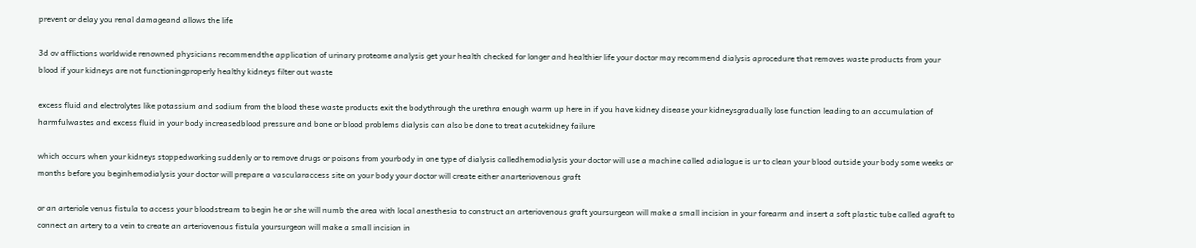prevent or delay you renal damageand allows the life

3d ov afflictions worldwide renowned physicians recommendthe application of urinary proteome analysis get your health checked for longer and healthier life your doctor may recommend dialysis aprocedure that removes waste products from your blood if your kidneys are not functioningproperly healthy kidneys filter out waste

excess fluid and electrolytes like potassium and sodium from the blood these waste products exit the bodythrough the urethra enough warm up here in if you have kidney disease your kidneysgradually lose function leading to an accumulation of harmfulwastes and excess fluid in your body increasedblood pressure and bone or blood problems dialysis can also be done to treat acutekidney failure

which occurs when your kidneys stoppedworking suddenly or to remove drugs or poisons from yourbody in one type of dialysis calledhemodialysis your doctor will use a machine called adialogue is ur to clean your blood outside your body some weeks or months before you beginhemodialysis your doctor will prepare a vascularaccess site on your body your doctor will create either anarteriovenous graft

or an arteriole venus fistula to access your bloodstream to begin he or she will numb the area with local anesthesia to construct an arteriovenous graft yoursurgeon will make a small incision in your forearm and insert a soft plastic tube called agraft to connect an artery to a vein to create an arteriovenous fistula yoursurgeon will make a small incision in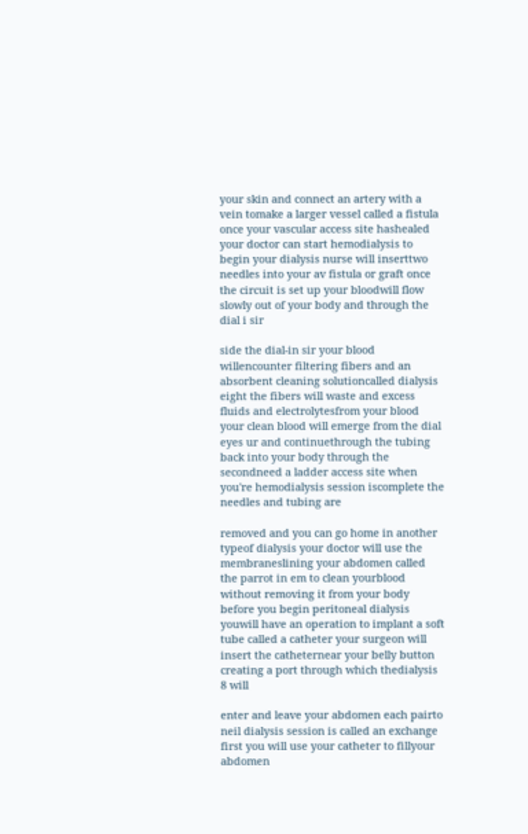your skin and connect an artery with a vein tomake a larger vessel called a fistula once your vascular access site hashealed your doctor can start hemodialysis to begin your dialysis nurse will inserttwo needles into your av fistula or graft once the circuit is set up your bloodwill flow slowly out of your body and through the dial i sir

side the dial-in sir your blood willencounter filtering fibers and an absorbent cleaning solutioncalled dialysis eight the fibers will waste and excess fluids and electrolytesfrom your blood your clean blood will emerge from the dial eyes ur and continuethrough the tubing back into your body through the secondneed a ladder access site when you're hemodialysis session iscomplete the needles and tubing are

removed and you can go home in another typeof dialysis your doctor will use the membraneslining your abdomen called the parrot in em to clean yourblood without removing it from your body before you begin peritoneal dialysis youwill have an operation to implant a soft tube called a catheter your surgeon will insert the catheternear your belly button creating a port through which thedialysis 8 will

enter and leave your abdomen each pairto neil dialysis session is called an exchange first you will use your catheter to fillyour abdomen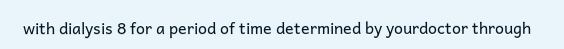with dialysis 8 for a period of time determined by yourdoctor through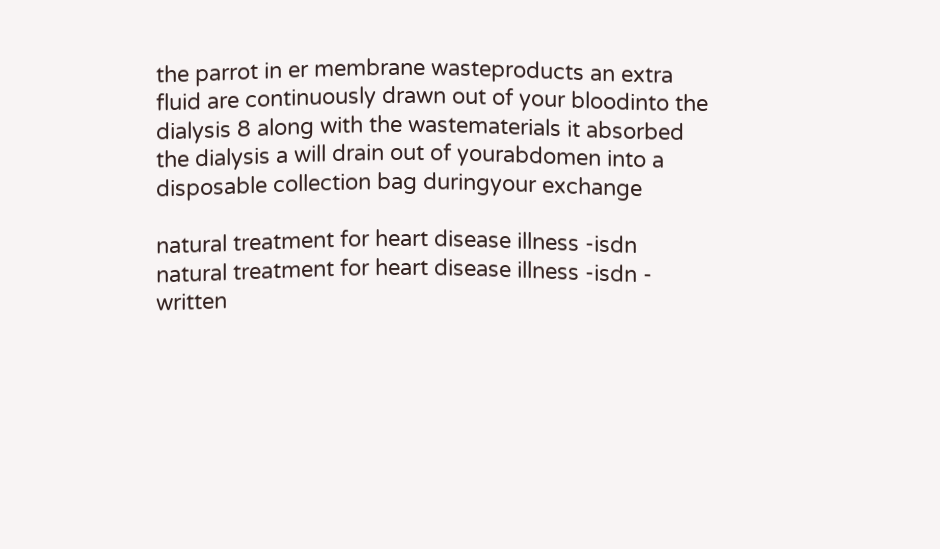the parrot in er membrane wasteproducts an extra fluid are continuously drawn out of your bloodinto the dialysis 8 along with the wastematerials it absorbed the dialysis a will drain out of yourabdomen into a disposable collection bag duringyour exchange

natural treatment for heart disease illness -isdn
natural treatment for heart disease illness -isdn - written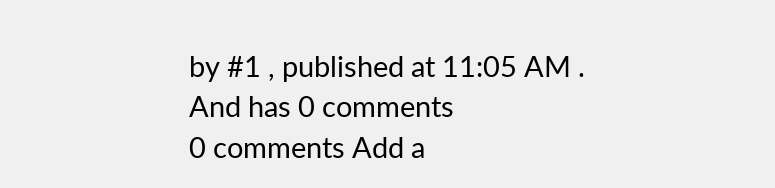by #1 , published at 11:05 AM . And has 0 comments
0 comments Add a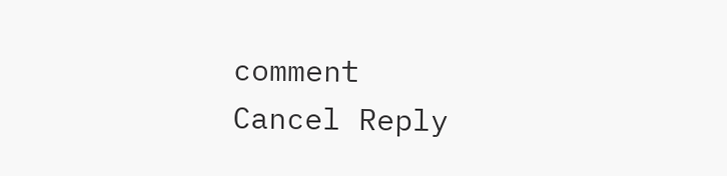comment
Cancel Reply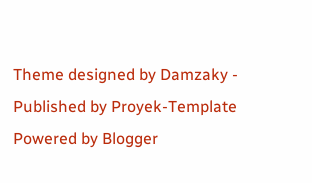Theme designed by Damzaky - Published by Proyek-Template
Powered by Blogger